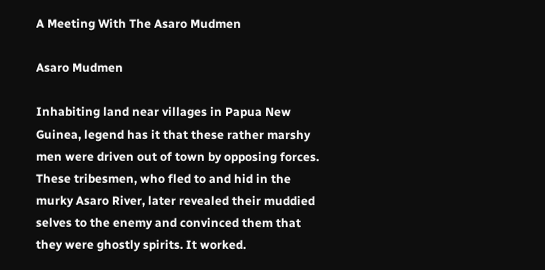A Meeting With The Asaro Mudmen

Asaro Mudmen

Inhabiting land near villages in Papua New Guinea, legend has it that these rather marshy men were driven out of town by opposing forces. These tribesmen, who fled to and hid in the murky Asaro River, later revealed their muddied selves to the enemy and convinced them that they were ghostly spirits. It worked.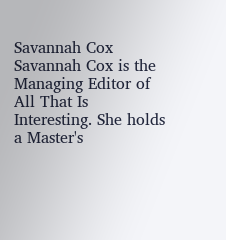Savannah Cox
Savannah Cox is the Managing Editor of All That Is Interesting. She holds a Master's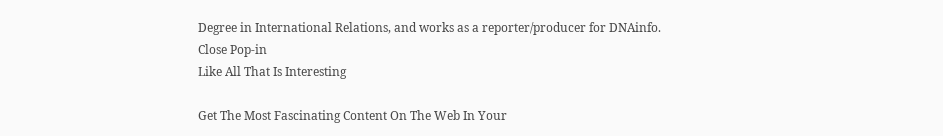Degree in International Relations, and works as a reporter/producer for DNAinfo.
Close Pop-in
Like All That Is Interesting

Get The Most Fascinating Content On The Web In Your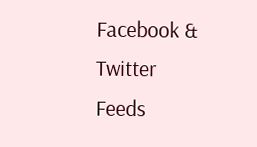Facebook & Twitter Feeds